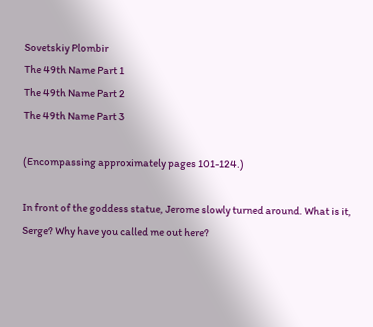Sovetskiy Plombir
The 49th Name Part 1
The 49th Name Part 2
The 49th Name Part 3

(Encompassing approximately pages 101-124.)

In front of the goddess statue, Jerome slowly turned around. What is it, Serge? Why have you called me out here?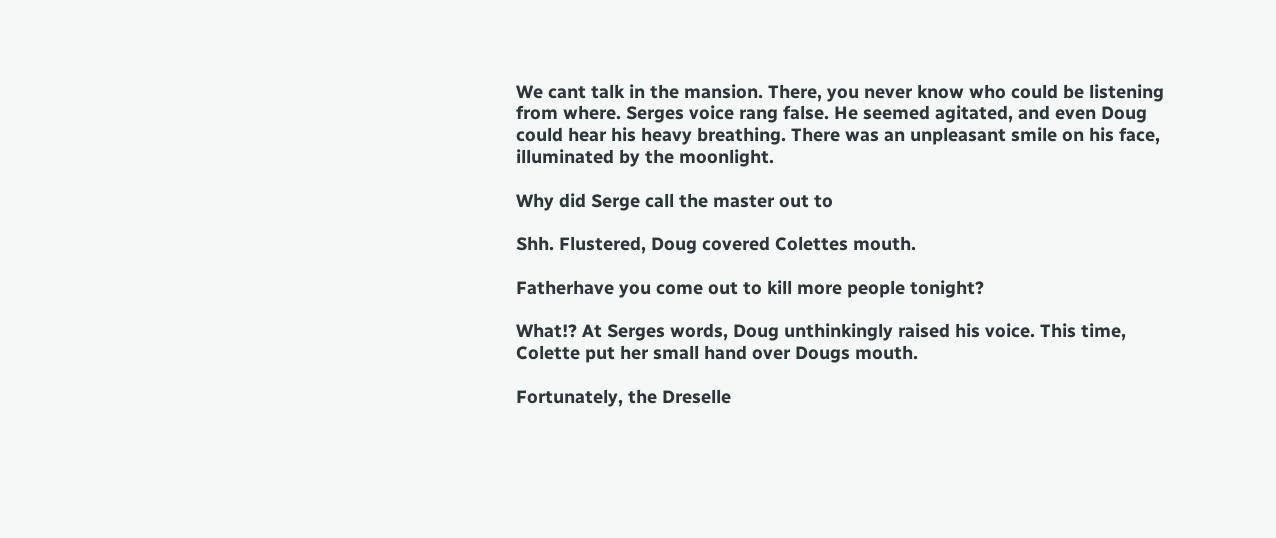We cant talk in the mansion. There, you never know who could be listening from where. Serges voice rang false. He seemed agitated, and even Doug could hear his heavy breathing. There was an unpleasant smile on his face, illuminated by the moonlight.

Why did Serge call the master out to

Shh. Flustered, Doug covered Colettes mouth.

Fatherhave you come out to kill more people tonight?

What!? At Serges words, Doug unthinkingly raised his voice. This time, Colette put her small hand over Dougs mouth.

Fortunately, the Dreselle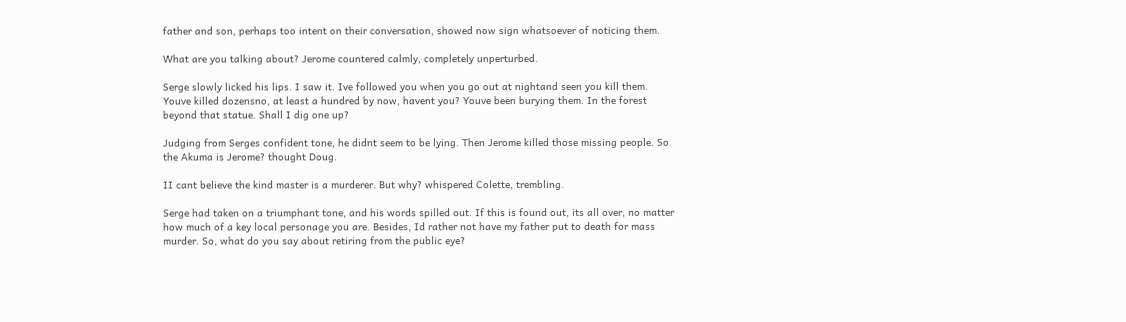father and son, perhaps too intent on their conversation, showed now sign whatsoever of noticing them.

What are you talking about? Jerome countered calmly, completely unperturbed.

Serge slowly licked his lips. I saw it. Ive followed you when you go out at nightand seen you kill them. Youve killed dozensno, at least a hundred by now, havent you? Youve been burying them. In the forest beyond that statue. Shall I dig one up?

Judging from Serges confident tone, he didnt seem to be lying. Then Jerome killed those missing people. So the Akuma is Jerome? thought Doug.

II cant believe the kind master is a murderer. But why? whispered Colette, trembling.

Serge had taken on a triumphant tone, and his words spilled out. If this is found out, its all over, no matter how much of a key local personage you are. Besides, Id rather not have my father put to death for mass murder. So, what do you say about retiring from the public eye?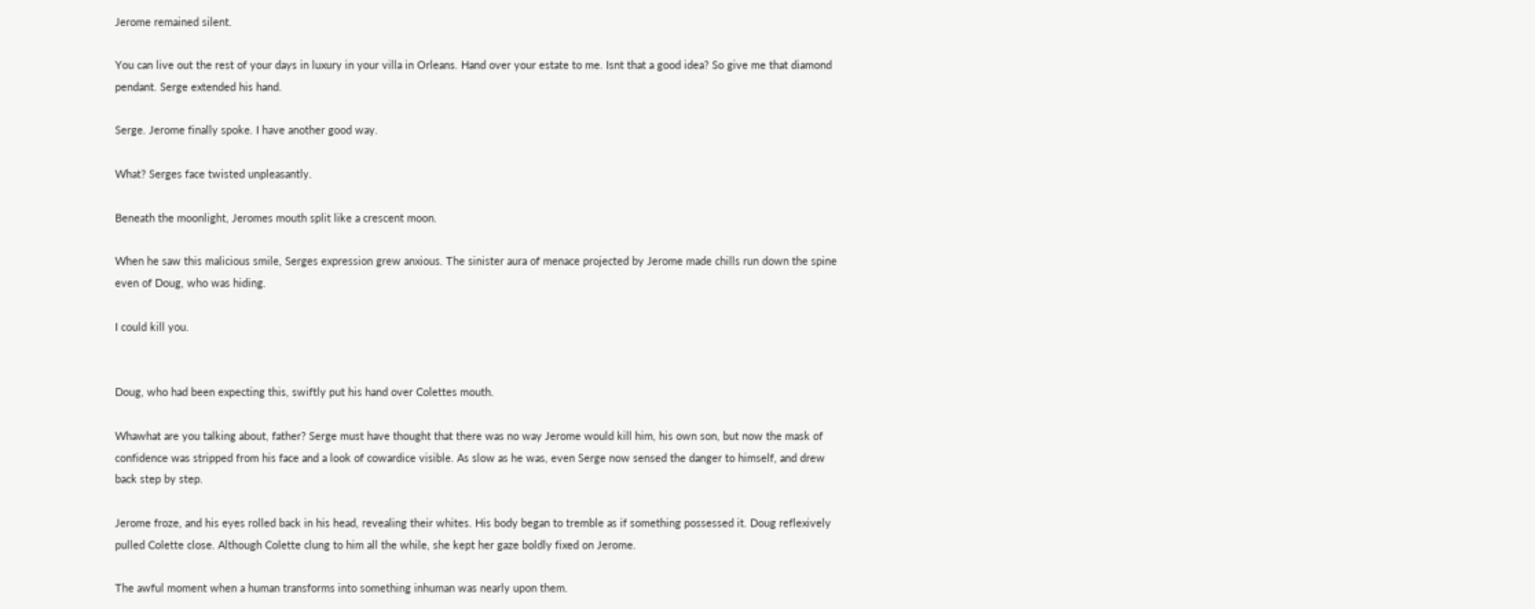Jerome remained silent.

You can live out the rest of your days in luxury in your villa in Orleans. Hand over your estate to me. Isnt that a good idea? So give me that diamond pendant. Serge extended his hand.

Serge. Jerome finally spoke. I have another good way.

What? Serges face twisted unpleasantly.

Beneath the moonlight, Jeromes mouth split like a crescent moon.

When he saw this malicious smile, Serges expression grew anxious. The sinister aura of menace projected by Jerome made chills run down the spine even of Doug, who was hiding.

I could kill you.


Doug, who had been expecting this, swiftly put his hand over Colettes mouth.

Whawhat are you talking about, father? Serge must have thought that there was no way Jerome would kill him, his own son, but now the mask of confidence was stripped from his face and a look of cowardice visible. As slow as he was, even Serge now sensed the danger to himself, and drew back step by step.

Jerome froze, and his eyes rolled back in his head, revealing their whites. His body began to tremble as if something possessed it. Doug reflexively pulled Colette close. Although Colette clung to him all the while, she kept her gaze boldly fixed on Jerome.

The awful moment when a human transforms into something inhuman was nearly upon them.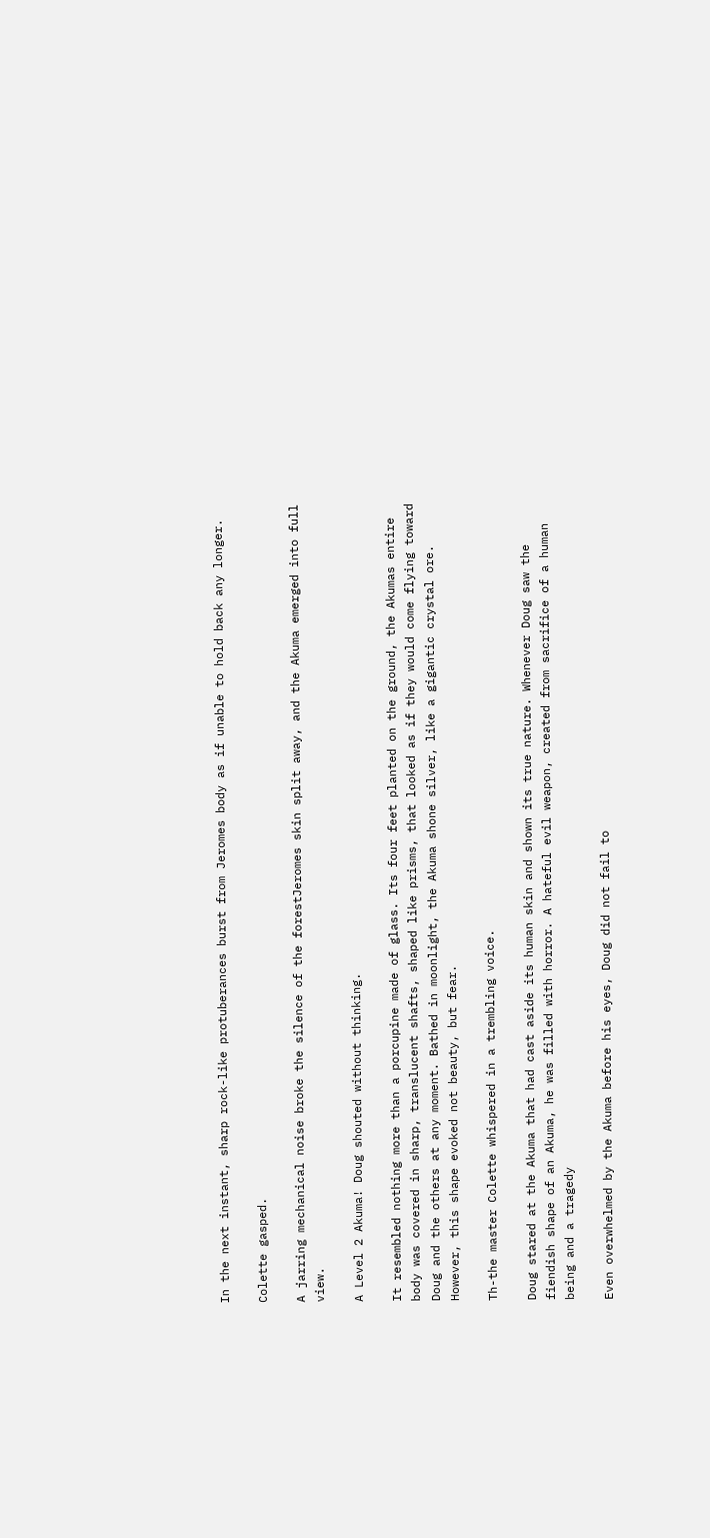In the next instant, sharp rock-like protuberances burst from Jeromes body as if unable to hold back any longer.

Colette gasped.

A jarring mechanical noise broke the silence of the forestJeromes skin split away, and the Akuma emerged into full view.

A Level 2 Akuma! Doug shouted without thinking.

It resembled nothing more than a porcupine made of glass. Its four feet planted on the ground, the Akumas entire body was covered in sharp, translucent shafts, shaped like prisms, that looked as if they would come flying toward Doug and the others at any moment. Bathed in moonlight, the Akuma shone silver, like a gigantic crystal ore. However, this shape evoked not beauty, but fear.

Th-the master Colette whispered in a trembling voice.

Doug stared at the Akuma that had cast aside its human skin and shown its true nature. Whenever Doug saw the fiendish shape of an Akuma, he was filled with horror. A hateful evil weapon, created from sacrifice of a human being and a tragedy

Even overwhelmed by the Akuma before his eyes, Doug did not fail to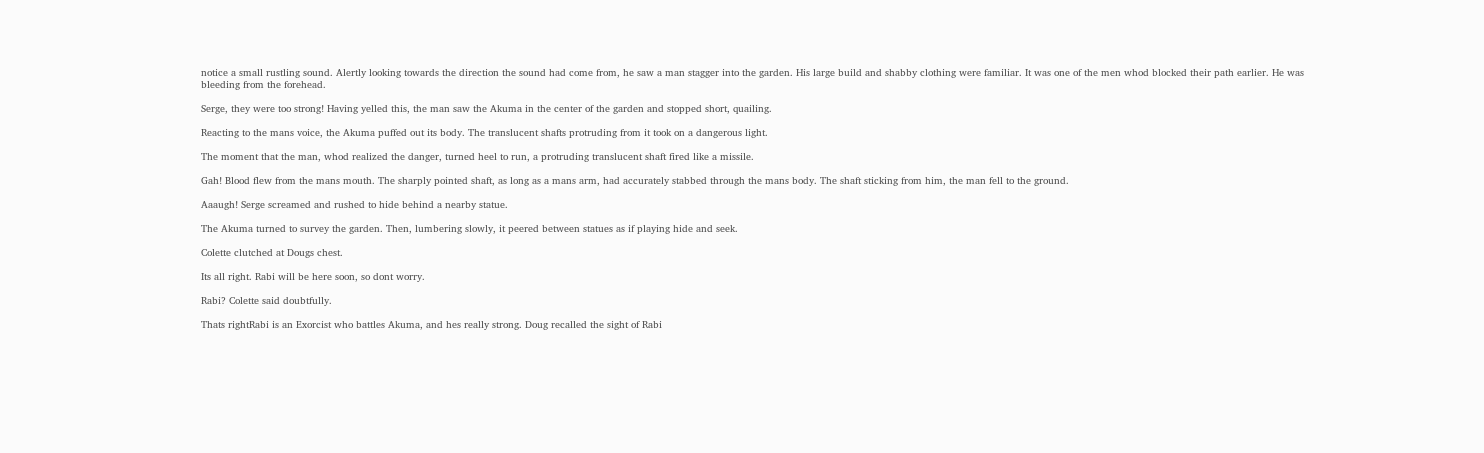notice a small rustling sound. Alertly looking towards the direction the sound had come from, he saw a man stagger into the garden. His large build and shabby clothing were familiar. It was one of the men whod blocked their path earlier. He was bleeding from the forehead.

Serge, they were too strong! Having yelled this, the man saw the Akuma in the center of the garden and stopped short, quailing.

Reacting to the mans voice, the Akuma puffed out its body. The translucent shafts protruding from it took on a dangerous light.

The moment that the man, whod realized the danger, turned heel to run, a protruding translucent shaft fired like a missile.

Gah! Blood flew from the mans mouth. The sharply pointed shaft, as long as a mans arm, had accurately stabbed through the mans body. The shaft sticking from him, the man fell to the ground.

Aaaugh! Serge screamed and rushed to hide behind a nearby statue.

The Akuma turned to survey the garden. Then, lumbering slowly, it peered between statues as if playing hide and seek.

Colette clutched at Dougs chest.

Its all right. Rabi will be here soon, so dont worry.

Rabi? Colette said doubtfully.

Thats rightRabi is an Exorcist who battles Akuma, and hes really strong. Doug recalled the sight of Rabi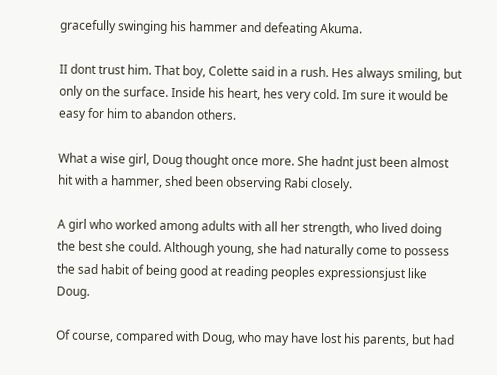gracefully swinging his hammer and defeating Akuma.

II dont trust him. That boy, Colette said in a rush. Hes always smiling, but only on the surface. Inside his heart, hes very cold. Im sure it would be easy for him to abandon others.

What a wise girl, Doug thought once more. She hadnt just been almost hit with a hammer, shed been observing Rabi closely.

A girl who worked among adults with all her strength, who lived doing the best she could. Although young, she had naturally come to possess the sad habit of being good at reading peoples expressionsjust like Doug.

Of course, compared with Doug, who may have lost his parents, but had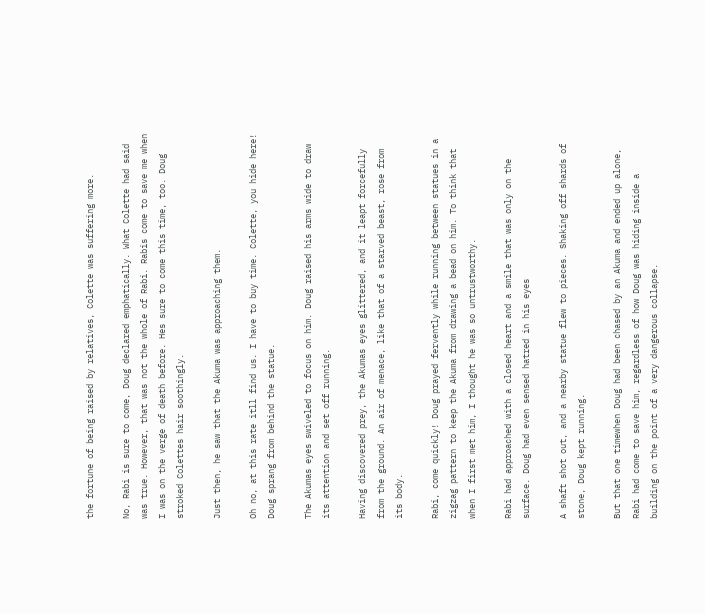the fortune of being raised by relatives, Colette was suffering more.

No, Rabi is sure to come, Doug declared emphatically. What Colette had said was true. However, that was not the whole of Rabi. Rabis come to save me when I was on the verge of death before. Hes sure to come this time, too. Doug stroked Colettes hair soothingly.

Just then, he saw that the Akuma was approaching them.

Oh no, at this rate itll find us. I have to buy time. Colette, you hide here! Doug sprang from behind the statue.

The Akumas eyes swiveled to focus on him. Doug raised his arms wide to draw its attention and set off running.

Having discovered prey, the Akumas eyes glittered, and it leapt forcefully from the ground. An air of menace, like that of a starved beast, rose from its body.

Rabi, come quickly! Doug prayed fervently while running between statues in a zigzag pattern to keep the Akuma from drawing a bead on him. To think that when I first met him, I thought he was so untrustworthy.

Rabi had approached with a closed heart and a smile that was only on the surface. Doug had even sensed hatred in his eyes

A shaft shot out, and a nearby statue flew to pieces. Shaking off shards of stone, Doug kept running.

But that one timewhen Doug had been chased by an Akuma and ended up alone, Rabi had come to save him, regardless of how Doug was hiding inside a building on the point of a very dangerous collapse.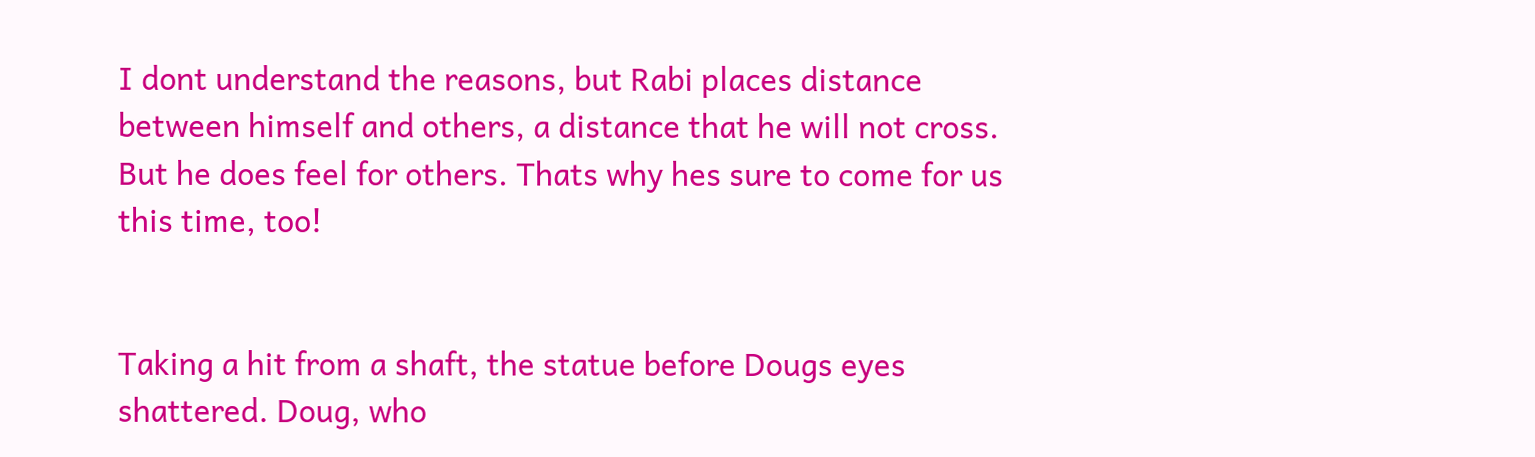I dont understand the reasons, but Rabi places distance between himself and others, a distance that he will not cross. But he does feel for others. Thats why hes sure to come for us this time, too!


Taking a hit from a shaft, the statue before Dougs eyes shattered. Doug, who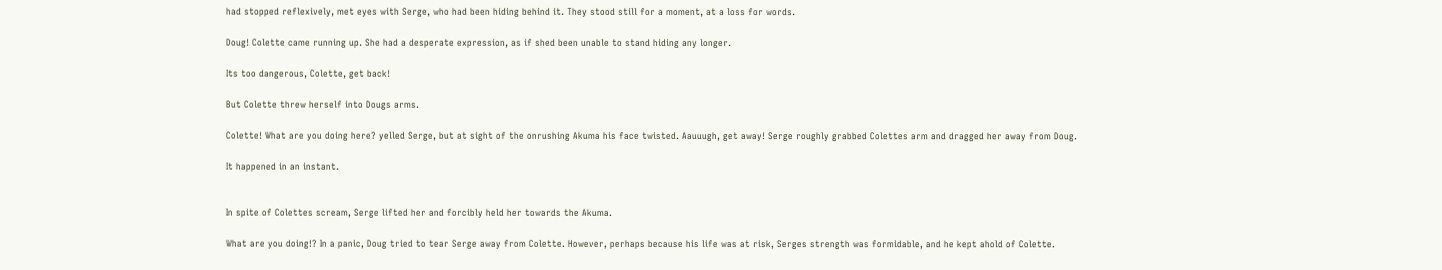had stopped reflexively, met eyes with Serge, who had been hiding behind it. They stood still for a moment, at a loss for words.

Doug! Colette came running up. She had a desperate expression, as if shed been unable to stand hiding any longer.

Its too dangerous, Colette, get back!

But Colette threw herself into Dougs arms.

Colette! What are you doing here? yelled Serge, but at sight of the onrushing Akuma his face twisted. Aauuugh, get away! Serge roughly grabbed Colettes arm and dragged her away from Doug.

It happened in an instant.


In spite of Colettes scream, Serge lifted her and forcibly held her towards the Akuma.

What are you doing!? In a panic, Doug tried to tear Serge away from Colette. However, perhaps because his life was at risk, Serges strength was formidable, and he kept ahold of Colette.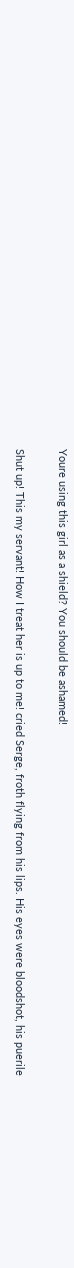Youre using this girl as a shield? You should be ashamed!

Shut up! This my servant! How I treat her is up to me! cried Serge, froth flying from his lips. His eyes were bloodshot, his puerile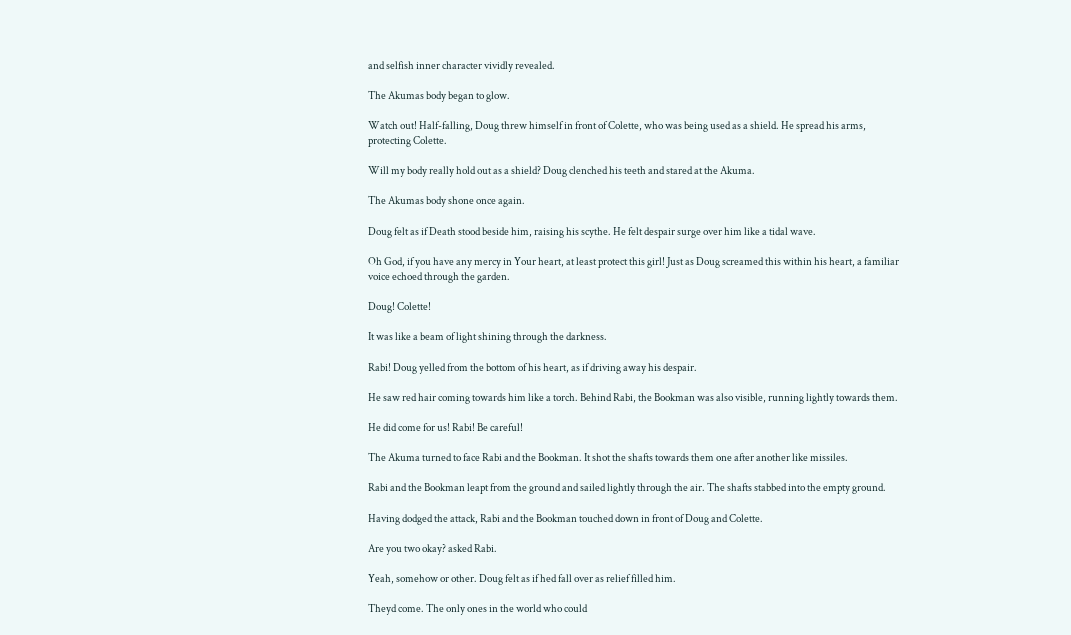and selfish inner character vividly revealed.

The Akumas body began to glow.

Watch out! Half-falling, Doug threw himself in front of Colette, who was being used as a shield. He spread his arms, protecting Colette.

Will my body really hold out as a shield? Doug clenched his teeth and stared at the Akuma.

The Akumas body shone once again.

Doug felt as if Death stood beside him, raising his scythe. He felt despair surge over him like a tidal wave.

Oh God, if you have any mercy in Your heart, at least protect this girl! Just as Doug screamed this within his heart, a familiar voice echoed through the garden.

Doug! Colette!

It was like a beam of light shining through the darkness.

Rabi! Doug yelled from the bottom of his heart, as if driving away his despair.

He saw red hair coming towards him like a torch. Behind Rabi, the Bookman was also visible, running lightly towards them.

He did come for us! Rabi! Be careful!

The Akuma turned to face Rabi and the Bookman. It shot the shafts towards them one after another like missiles.

Rabi and the Bookman leapt from the ground and sailed lightly through the air. The shafts stabbed into the empty ground.

Having dodged the attack, Rabi and the Bookman touched down in front of Doug and Colette.

Are you two okay? asked Rabi.

Yeah, somehow or other. Doug felt as if hed fall over as relief filled him.

Theyd come. The only ones in the world who could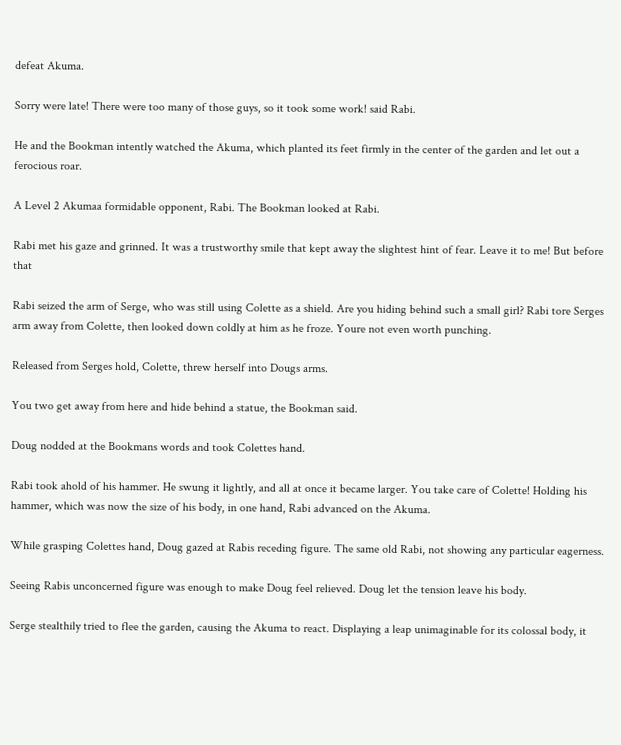defeat Akuma.

Sorry were late! There were too many of those guys, so it took some work! said Rabi.

He and the Bookman intently watched the Akuma, which planted its feet firmly in the center of the garden and let out a ferocious roar.

A Level 2 Akumaa formidable opponent, Rabi. The Bookman looked at Rabi.

Rabi met his gaze and grinned. It was a trustworthy smile that kept away the slightest hint of fear. Leave it to me! But before that

Rabi seized the arm of Serge, who was still using Colette as a shield. Are you hiding behind such a small girl? Rabi tore Serges arm away from Colette, then looked down coldly at him as he froze. Youre not even worth punching.

Released from Serges hold, Colette, threw herself into Dougs arms.

You two get away from here and hide behind a statue, the Bookman said.

Doug nodded at the Bookmans words and took Colettes hand.

Rabi took ahold of his hammer. He swung it lightly, and all at once it became larger. You take care of Colette! Holding his hammer, which was now the size of his body, in one hand, Rabi advanced on the Akuma.

While grasping Colettes hand, Doug gazed at Rabis receding figure. The same old Rabi, not showing any particular eagerness.

Seeing Rabis unconcerned figure was enough to make Doug feel relieved. Doug let the tension leave his body.

Serge stealthily tried to flee the garden, causing the Akuma to react. Displaying a leap unimaginable for its colossal body, it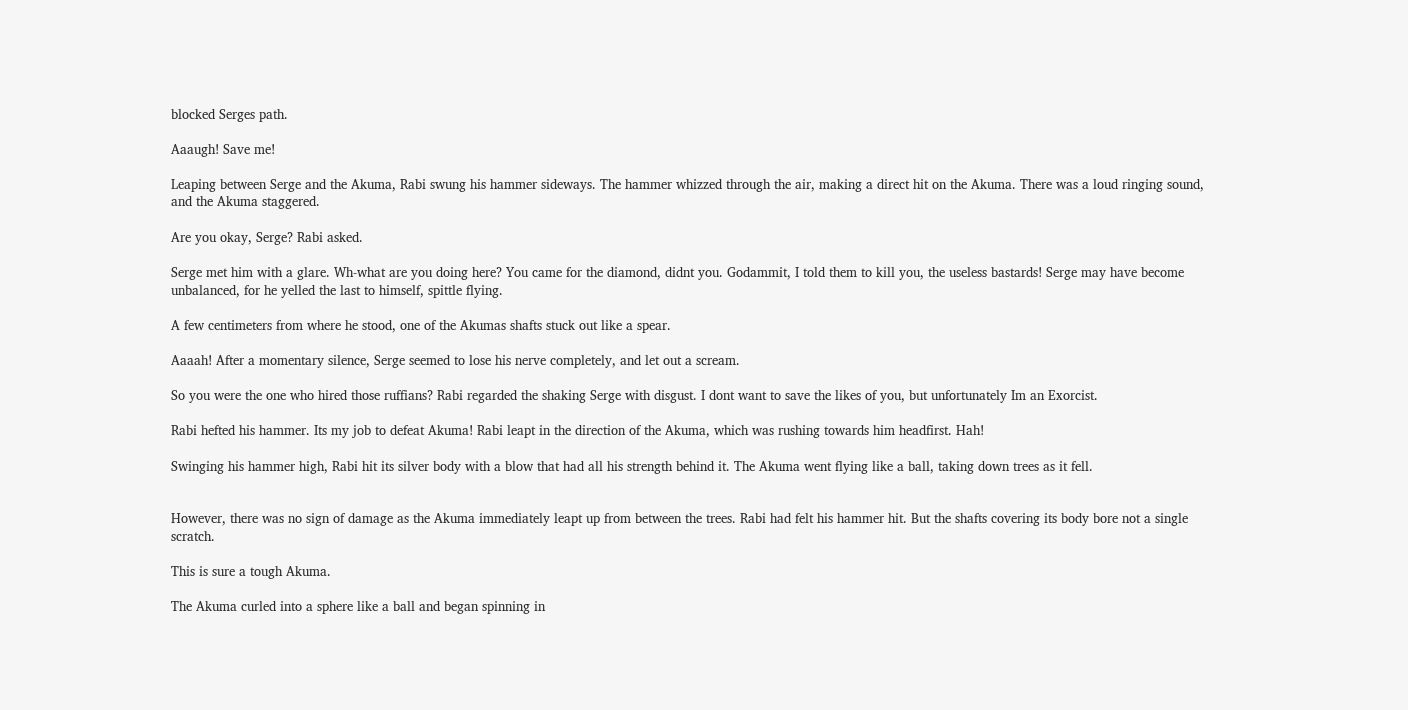blocked Serges path.

Aaaugh! Save me!

Leaping between Serge and the Akuma, Rabi swung his hammer sideways. The hammer whizzed through the air, making a direct hit on the Akuma. There was a loud ringing sound, and the Akuma staggered.

Are you okay, Serge? Rabi asked.

Serge met him with a glare. Wh-what are you doing here? You came for the diamond, didnt you. Godammit, I told them to kill you, the useless bastards! Serge may have become unbalanced, for he yelled the last to himself, spittle flying.

A few centimeters from where he stood, one of the Akumas shafts stuck out like a spear.

Aaaah! After a momentary silence, Serge seemed to lose his nerve completely, and let out a scream.

So you were the one who hired those ruffians? Rabi regarded the shaking Serge with disgust. I dont want to save the likes of you, but unfortunately Im an Exorcist.

Rabi hefted his hammer. Its my job to defeat Akuma! Rabi leapt in the direction of the Akuma, which was rushing towards him headfirst. Hah!

Swinging his hammer high, Rabi hit its silver body with a blow that had all his strength behind it. The Akuma went flying like a ball, taking down trees as it fell.


However, there was no sign of damage as the Akuma immediately leapt up from between the trees. Rabi had felt his hammer hit. But the shafts covering its body bore not a single scratch.

This is sure a tough Akuma.

The Akuma curled into a sphere like a ball and began spinning in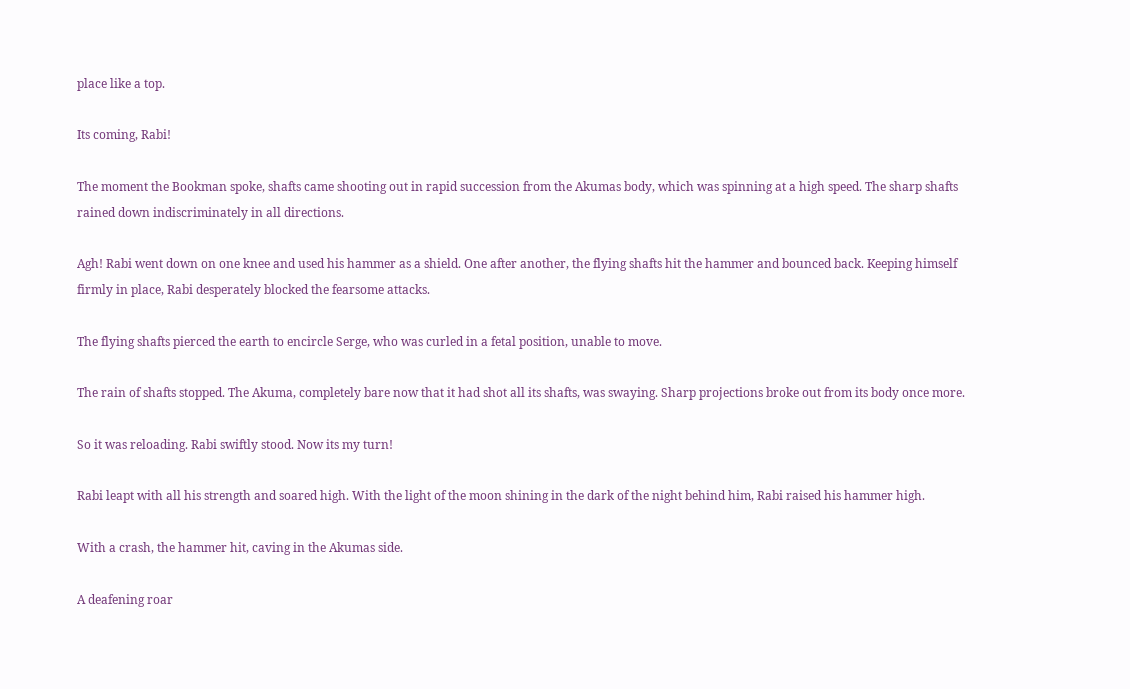place like a top.

Its coming, Rabi!

The moment the Bookman spoke, shafts came shooting out in rapid succession from the Akumas body, which was spinning at a high speed. The sharp shafts rained down indiscriminately in all directions.

Agh! Rabi went down on one knee and used his hammer as a shield. One after another, the flying shafts hit the hammer and bounced back. Keeping himself firmly in place, Rabi desperately blocked the fearsome attacks.

The flying shafts pierced the earth to encircle Serge, who was curled in a fetal position, unable to move.

The rain of shafts stopped. The Akuma, completely bare now that it had shot all its shafts, was swaying. Sharp projections broke out from its body once more.

So it was reloading. Rabi swiftly stood. Now its my turn!

Rabi leapt with all his strength and soared high. With the light of the moon shining in the dark of the night behind him, Rabi raised his hammer high.

With a crash, the hammer hit, caving in the Akumas side.

A deafening roar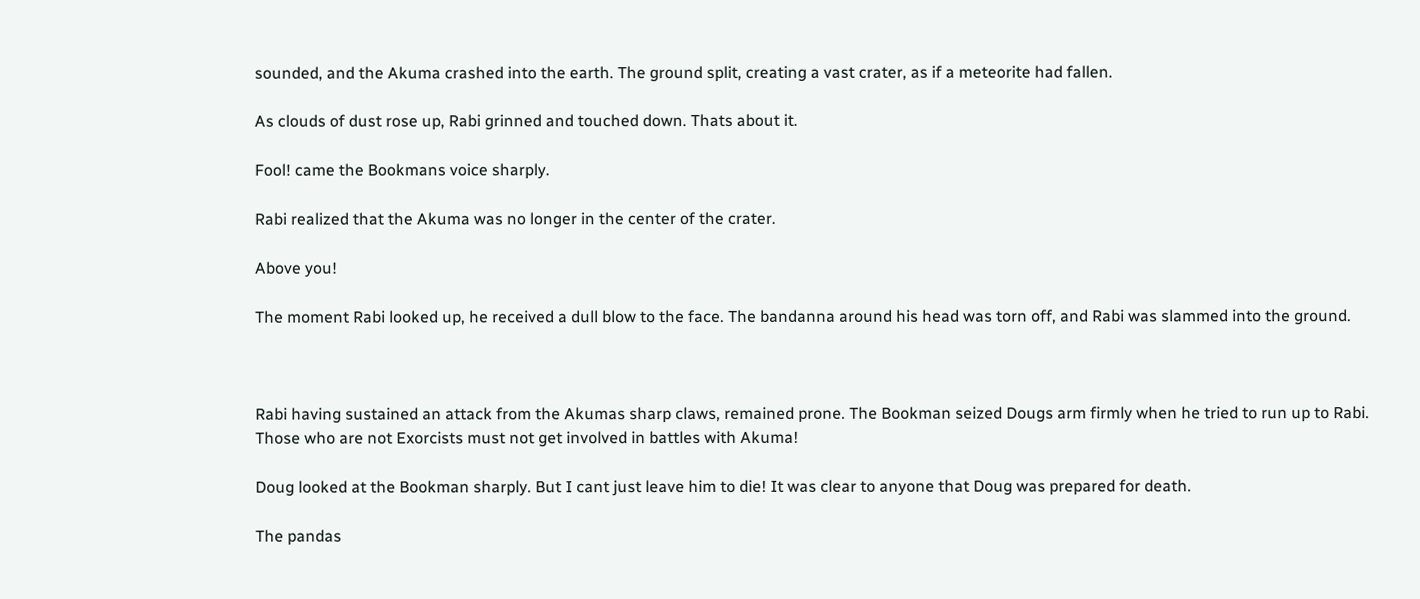sounded, and the Akuma crashed into the earth. The ground split, creating a vast crater, as if a meteorite had fallen.

As clouds of dust rose up, Rabi grinned and touched down. Thats about it.

Fool! came the Bookmans voice sharply.

Rabi realized that the Akuma was no longer in the center of the crater.

Above you!

The moment Rabi looked up, he received a dull blow to the face. The bandanna around his head was torn off, and Rabi was slammed into the ground.



Rabi having sustained an attack from the Akumas sharp claws, remained prone. The Bookman seized Dougs arm firmly when he tried to run up to Rabi. Those who are not Exorcists must not get involved in battles with Akuma!

Doug looked at the Bookman sharply. But I cant just leave him to die! It was clear to anyone that Doug was prepared for death.

The pandas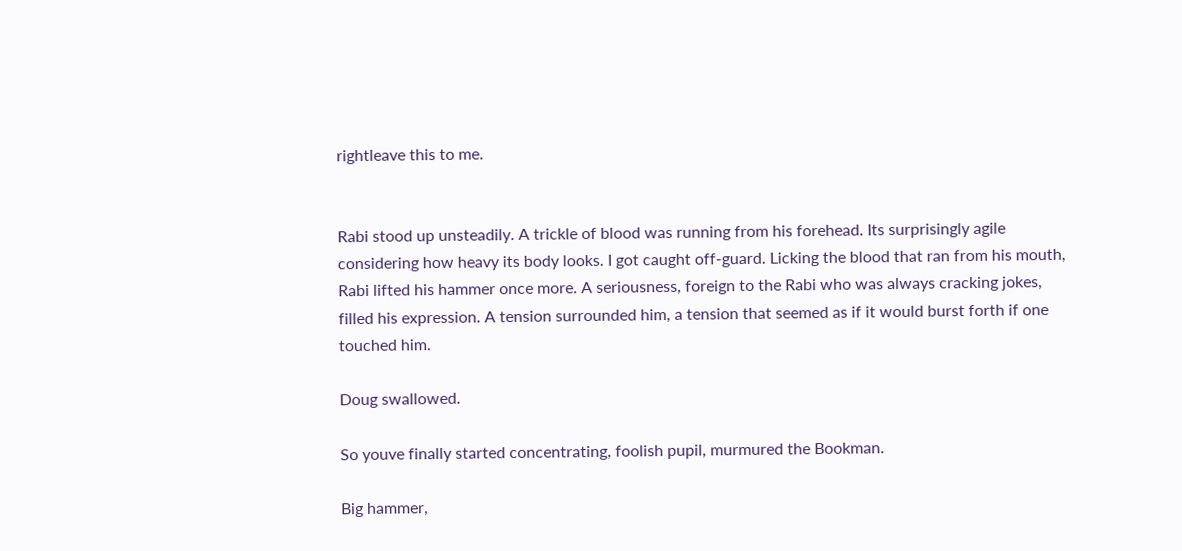rightleave this to me.


Rabi stood up unsteadily. A trickle of blood was running from his forehead. Its surprisingly agile considering how heavy its body looks. I got caught off-guard. Licking the blood that ran from his mouth, Rabi lifted his hammer once more. A seriousness, foreign to the Rabi who was always cracking jokes, filled his expression. A tension surrounded him, a tension that seemed as if it would burst forth if one touched him.

Doug swallowed.

So youve finally started concentrating, foolish pupil, murmured the Bookman.

Big hammer,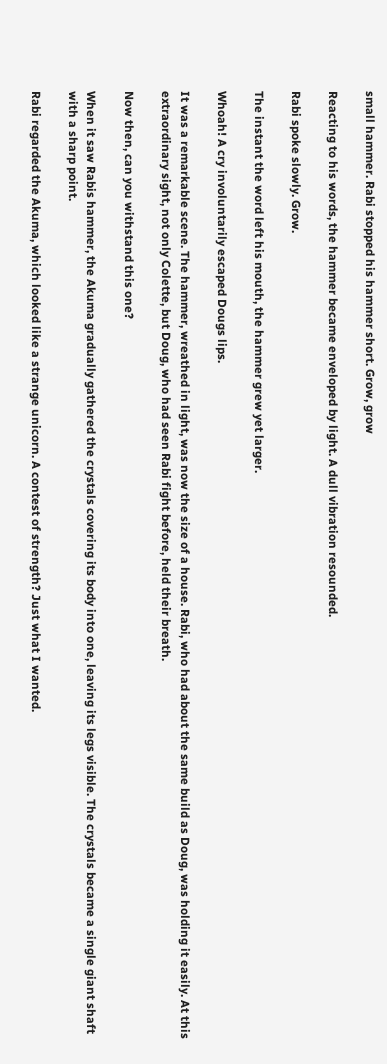small hammer. Rabi stopped his hammer short. Grow, grow

Reacting to his words, the hammer became enveloped by light. A dull vibration resounded.

Rabi spoke slowly. Grow.

The instant the word left his mouth, the hammer grew yet larger.

Whoah! A cry involuntarily escaped Dougs lips.

It was a remarkable scene. The hammer, wreathed in light, was now the size of a house. Rabi, who had about the same build as Doug, was holding it easily. At this extraordinary sight, not only Colette, but Doug, who had seen Rabi fight before, held their breath.

Now then, can you withstand this one?

When it saw Rabis hammer, the Akuma gradually gathered the crystals covering its body into one, leaving its legs visible. The crystals became a single giant shaft with a sharp point.

Rabi regarded the Akuma, which looked like a strange unicorn. A contest of strength? Just what I wanted.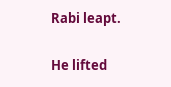Rabi leapt.

He lifted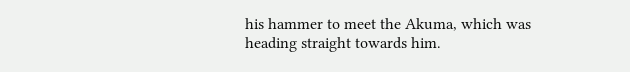his hammer to meet the Akuma, which was heading straight towards him.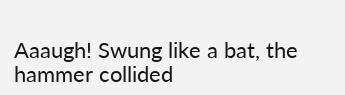Aaaugh! Swung like a bat, the hammer collided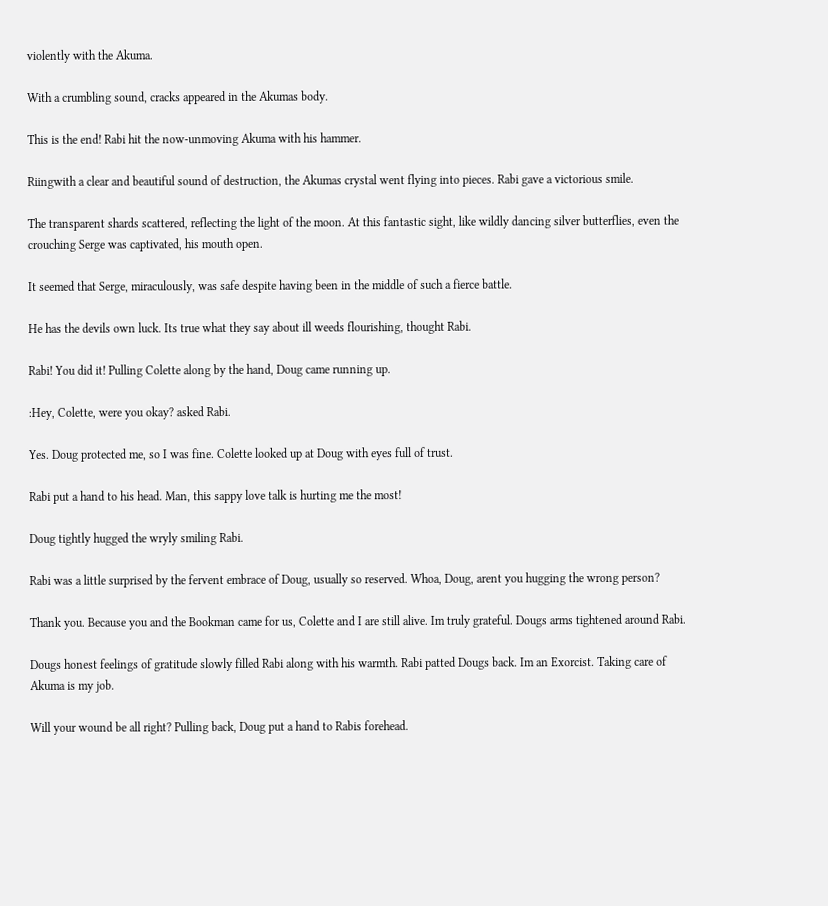violently with the Akuma.

With a crumbling sound, cracks appeared in the Akumas body.

This is the end! Rabi hit the now-unmoving Akuma with his hammer.

Riingwith a clear and beautiful sound of destruction, the Akumas crystal went flying into pieces. Rabi gave a victorious smile.

The transparent shards scattered, reflecting the light of the moon. At this fantastic sight, like wildly dancing silver butterflies, even the crouching Serge was captivated, his mouth open.

It seemed that Serge, miraculously, was safe despite having been in the middle of such a fierce battle.

He has the devils own luck. Its true what they say about ill weeds flourishing, thought Rabi.

Rabi! You did it! Pulling Colette along by the hand, Doug came running up.

:Hey, Colette, were you okay? asked Rabi.

Yes. Doug protected me, so I was fine. Colette looked up at Doug with eyes full of trust.

Rabi put a hand to his head. Man, this sappy love talk is hurting me the most!

Doug tightly hugged the wryly smiling Rabi.

Rabi was a little surprised by the fervent embrace of Doug, usually so reserved. Whoa, Doug, arent you hugging the wrong person?

Thank you. Because you and the Bookman came for us, Colette and I are still alive. Im truly grateful. Dougs arms tightened around Rabi.

Dougs honest feelings of gratitude slowly filled Rabi along with his warmth. Rabi patted Dougs back. Im an Exorcist. Taking care of Akuma is my job.

Will your wound be all right? Pulling back, Doug put a hand to Rabis forehead.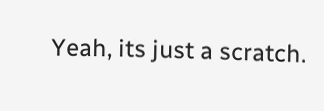Yeah, its just a scratch.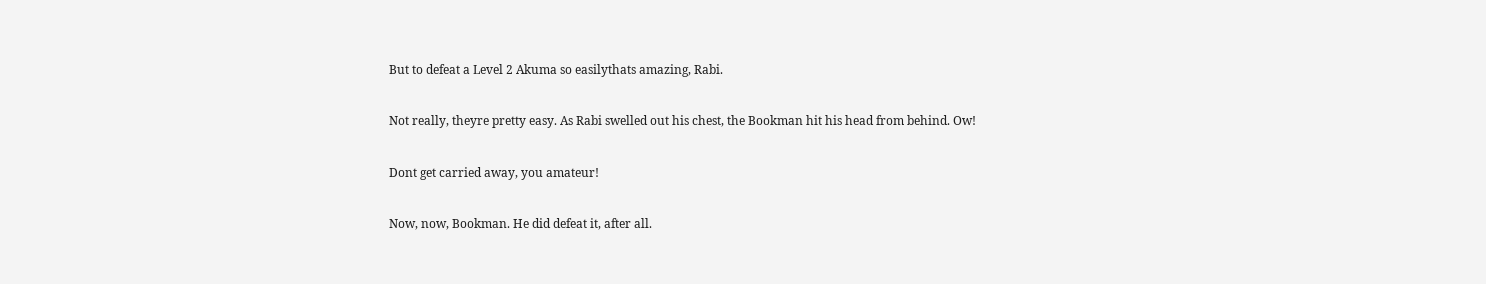But to defeat a Level 2 Akuma so easilythats amazing, Rabi.

Not really, theyre pretty easy. As Rabi swelled out his chest, the Bookman hit his head from behind. Ow!

Dont get carried away, you amateur!

Now, now, Bookman. He did defeat it, after all.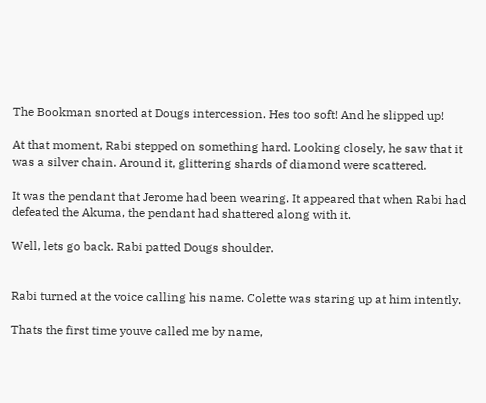The Bookman snorted at Dougs intercession. Hes too soft! And he slipped up!

At that moment, Rabi stepped on something hard. Looking closely, he saw that it was a silver chain. Around it, glittering shards of diamond were scattered.

It was the pendant that Jerome had been wearing. It appeared that when Rabi had defeated the Akuma, the pendant had shattered along with it.

Well, lets go back. Rabi patted Dougs shoulder.


Rabi turned at the voice calling his name. Colette was staring up at him intently.

Thats the first time youve called me by name,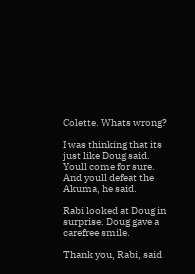Colette. Whats wrong?

I was thinking that its just like Doug said. Youll come for sure. And youll defeat the Akuma, he said.

Rabi looked at Doug in surprise. Doug gave a carefree smile.

Thank you, Rabi, said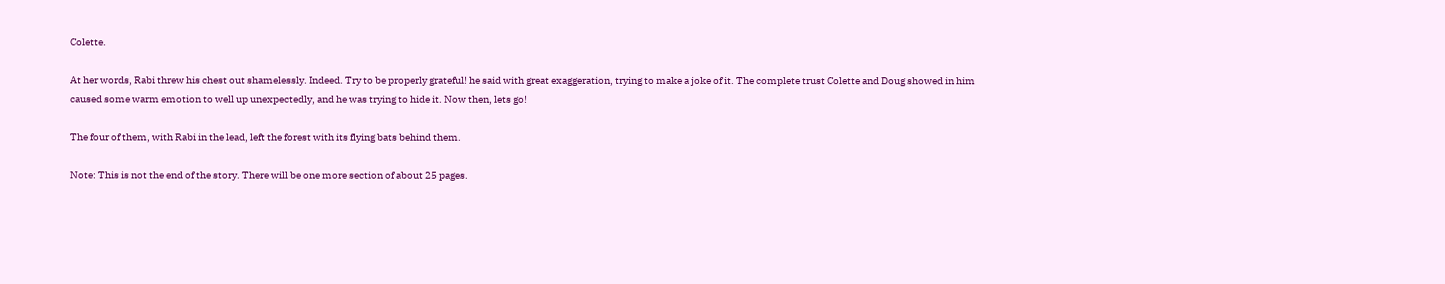Colette.

At her words, Rabi threw his chest out shamelessly. Indeed. Try to be properly grateful! he said with great exaggeration, trying to make a joke of it. The complete trust Colette and Doug showed in him caused some warm emotion to well up unexpectedly, and he was trying to hide it. Now then, lets go!

The four of them, with Rabi in the lead, left the forest with its flying bats behind them.

Note: This is not the end of the story. There will be one more section of about 25 pages.